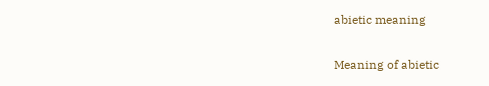abietic meaning

Meaning of abietic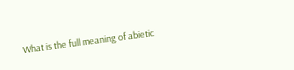What is the full meaning of abietic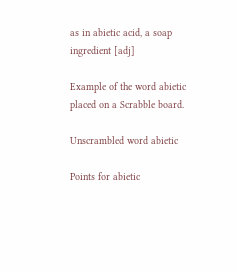as in abietic acid, a soap ingredient [adj]

Example of the word abietic placed on a Scrabble board.

Unscrambled word abietic

Points for abietic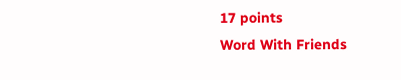17 points
Word With Friends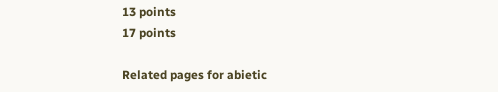13 points
17 points

Related pages for abietic